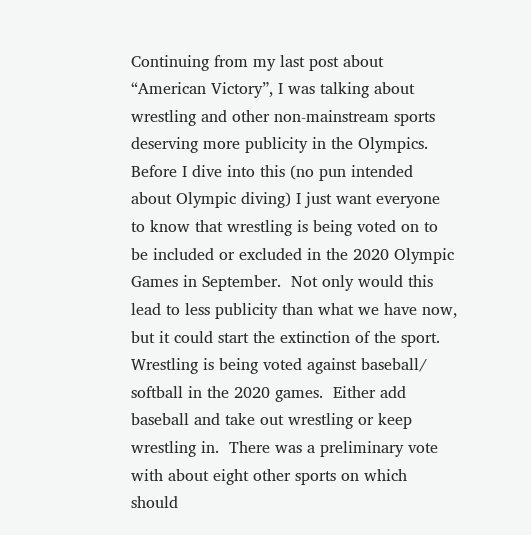Continuing from my last post about “American Victory”, I was talking about wrestling and other non-mainstream sports deserving more publicity in the Olympics.  Before I dive into this (no pun intended about Olympic diving) I just want everyone to know that wrestling is being voted on to be included or excluded in the 2020 Olympic Games in September.  Not only would this lead to less publicity than what we have now, but it could start the extinction of the sport.  Wrestling is being voted against baseball/ softball in the 2020 games.  Either add baseball and take out wrestling or keep wrestling in.  There was a preliminary vote with about eight other sports on which should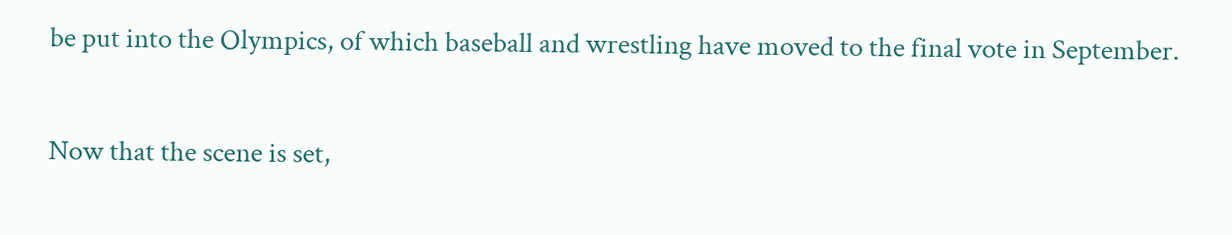be put into the Olympics, of which baseball and wrestling have moved to the final vote in September.


Now that the scene is set,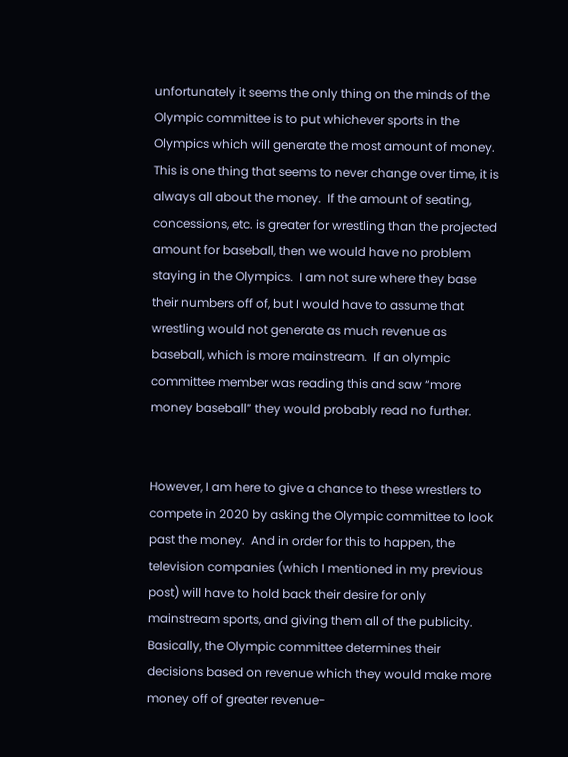unfortunately it seems the only thing on the minds of the Olympic committee is to put whichever sports in the Olympics which will generate the most amount of money.  This is one thing that seems to never change over time, it is always all about the money.  If the amount of seating, concessions, etc. is greater for wrestling than the projected amount for baseball, then we would have no problem staying in the Olympics.  I am not sure where they base their numbers off of, but I would have to assume that wrestling would not generate as much revenue as baseball, which is more mainstream.  If an olympic committee member was reading this and saw “more money baseball” they would probably read no further.


However, I am here to give a chance to these wrestlers to compete in 2020 by asking the Olympic committee to look past the money.  And in order for this to happen, the television companies (which I mentioned in my previous post) will have to hold back their desire for only mainstream sports, and giving them all of the publicity.  Basically, the Olympic committee determines their decisions based on revenue which they would make more money off of greater revenue-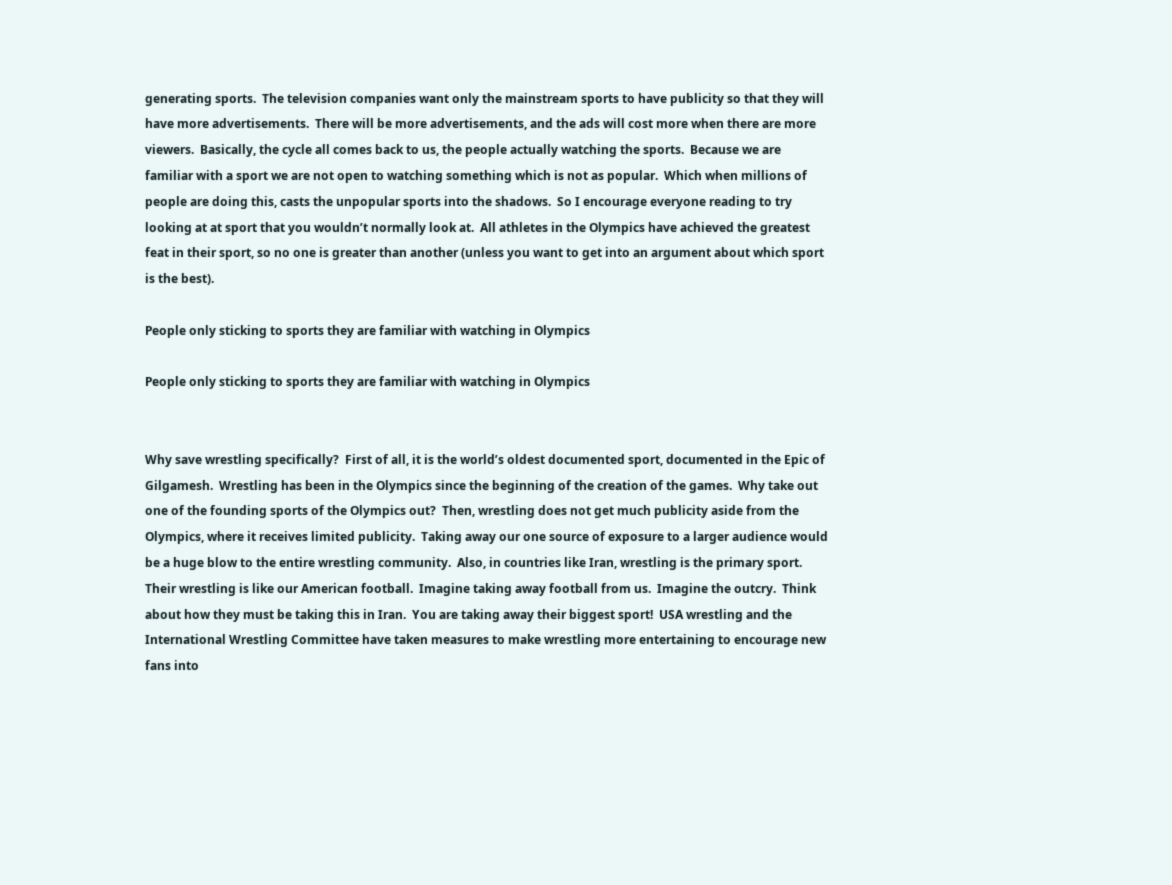generating sports.  The television companies want only the mainstream sports to have publicity so that they will have more advertisements.  There will be more advertisements, and the ads will cost more when there are more viewers.  Basically, the cycle all comes back to us, the people actually watching the sports.  Because we are familiar with a sport we are not open to watching something which is not as popular.  Which when millions of people are doing this, casts the unpopular sports into the shadows.  So I encourage everyone reading to try looking at at sport that you wouldn’t normally look at.  All athletes in the Olympics have achieved the greatest feat in their sport, so no one is greater than another (unless you want to get into an argument about which sport is the best).

People only sticking to sports they are familiar with watching in Olympics

People only sticking to sports they are familiar with watching in Olympics


Why save wrestling specifically?  First of all, it is the world’s oldest documented sport, documented in the Epic of Gilgamesh.  Wrestling has been in the Olympics since the beginning of the creation of the games.  Why take out one of the founding sports of the Olympics out?  Then, wrestling does not get much publicity aside from the Olympics, where it receives limited publicity.  Taking away our one source of exposure to a larger audience would be a huge blow to the entire wrestling community.  Also, in countries like Iran, wrestling is the primary sport.  Their wrestling is like our American football.  Imagine taking away football from us.  Imagine the outcry.  Think about how they must be taking this in Iran.  You are taking away their biggest sport!  USA wrestling and the International Wrestling Committee have taken measures to make wrestling more entertaining to encourage new fans into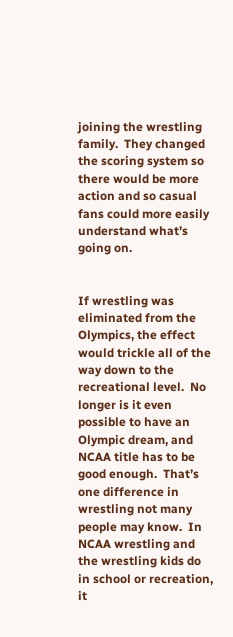joining the wrestling family.  They changed the scoring system so there would be more action and so casual fans could more easily understand what’s going on.


If wrestling was eliminated from the Olympics, the effect would trickle all of the way down to the recreational level.  No longer is it even possible to have an Olympic dream, and NCAA title has to be good enough.  That’s one difference in wrestling not many people may know.  In NCAA wrestling and the wrestling kids do in school or recreation, it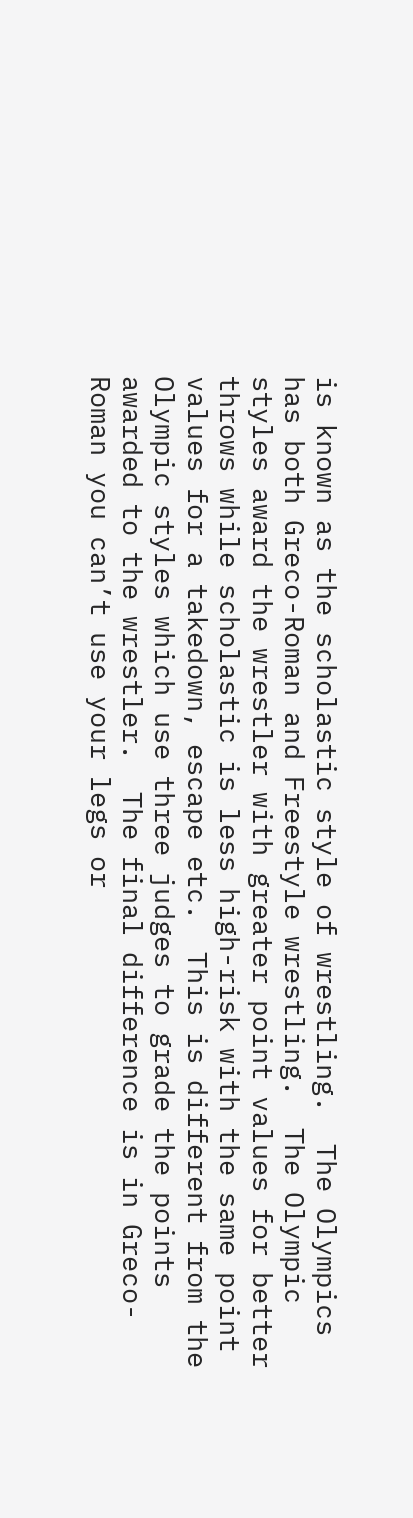is known as the scholastic style of wrestling.  The Olympics has both Greco-Roman and Freestyle wrestling.  The Olympic styles award the wrestler with greater point values for better throws while scholastic is less high-risk with the same point values for a takedown, escape etc.  This is different from the Olympic styles which use three judges to grade the points awarded to the wrestler.  The final difference is in Greco-Roman you can’t use your legs or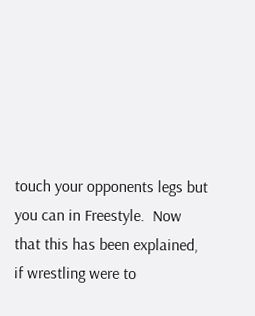touch your opponents legs but you can in Freestyle.  Now that this has been explained, if wrestling were to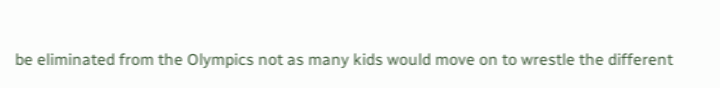be eliminated from the Olympics not as many kids would move on to wrestle the different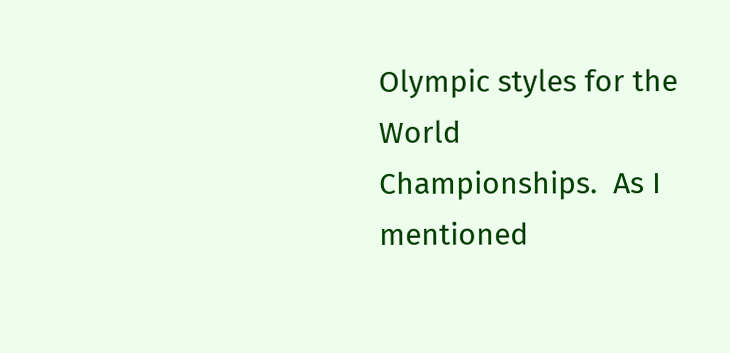Olympic styles for the World Championships.  As I mentioned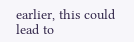earlier, this could lead to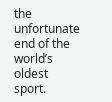the unfortunate end of the world’s oldest sport.